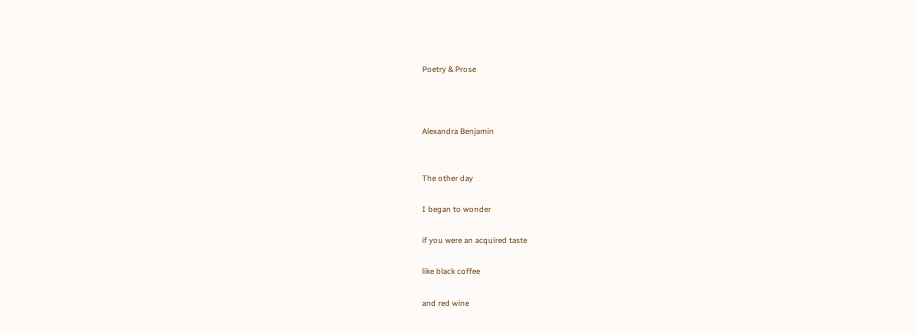Poetry & Prose



Alexandra Benjamin


The other day

I began to wonder

if you were an acquired taste

like black coffee

and red wine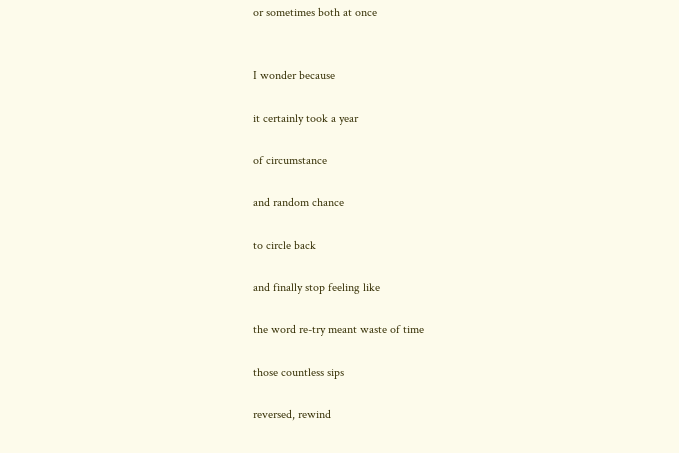or sometimes both at once


I wonder because

it certainly took a year

of circumstance

and random chance

to circle back

and finally stop feeling like

the word re-try meant waste of time

those countless sips

reversed, rewind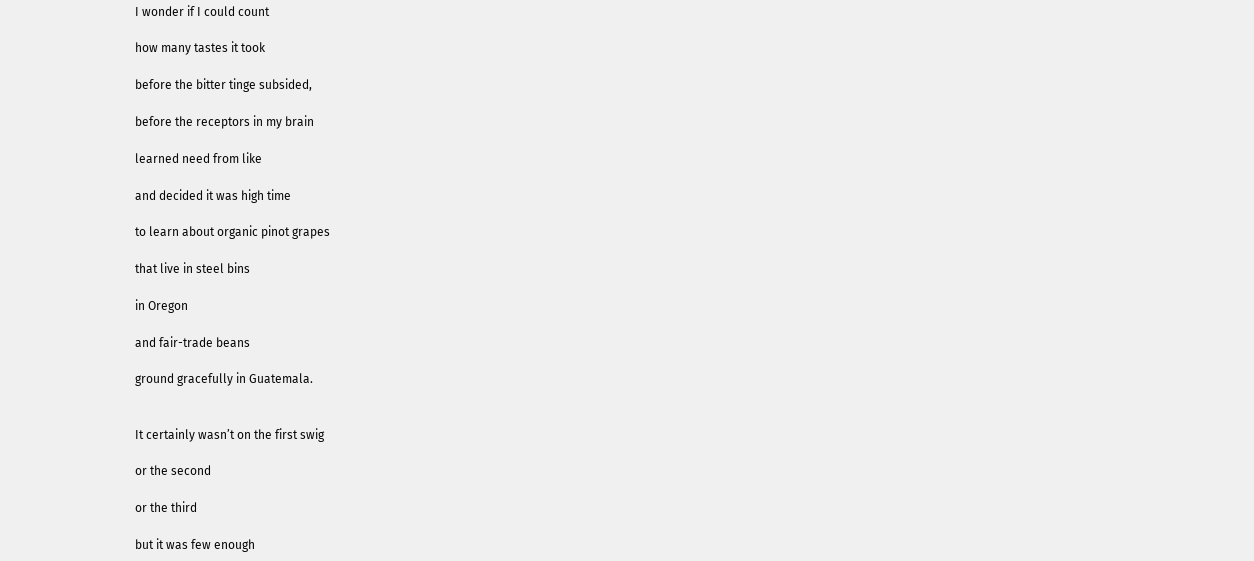I wonder if I could count

how many tastes it took

before the bitter tinge subsided,

before the receptors in my brain

learned need from like

and decided it was high time

to learn about organic pinot grapes

that live in steel bins

in Oregon

and fair-trade beans

ground gracefully in Guatemala.


It certainly wasn’t on the first swig

or the second

or the third

but it was few enough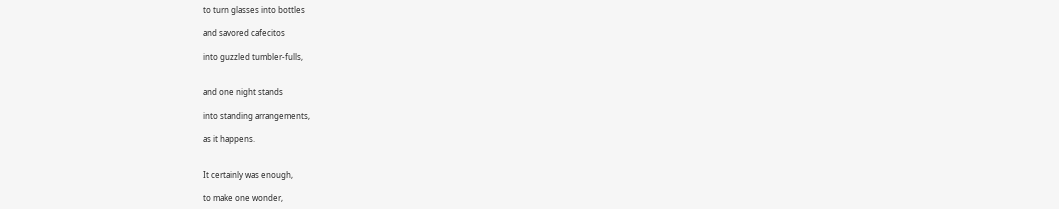to turn glasses into bottles

and savored cafecitos

into guzzled tumbler-fulls,


and one night stands

into standing arrangements,

as it happens.


It certainly was enough,

to make one wonder,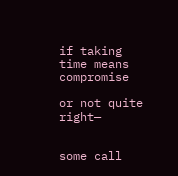if taking time means compromise

or not quite right—


some call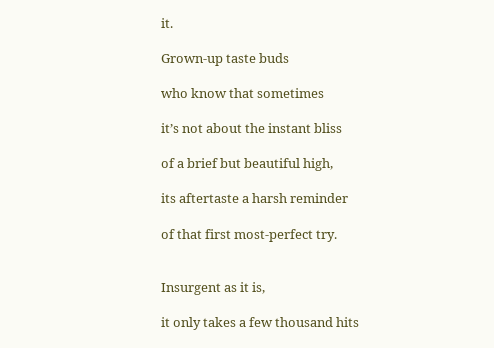it.

Grown-up taste buds

who know that sometimes

it’s not about the instant bliss

of a brief but beautiful high,

its aftertaste a harsh reminder

of that first most-perfect try.


Insurgent as it is,

it only takes a few thousand hits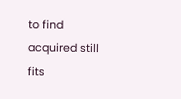to find acquired still fits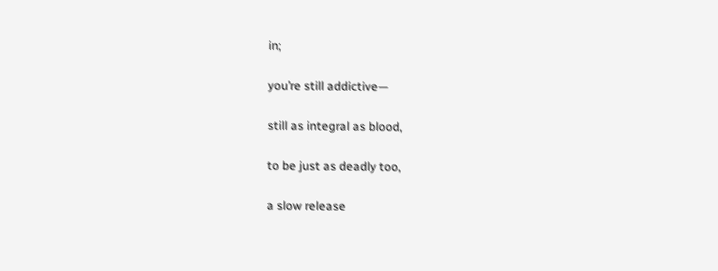in;

you’re still addictive—

still as integral as blood,

to be just as deadly too,

a slow release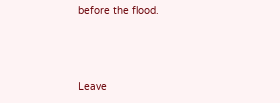before the flood.



Leave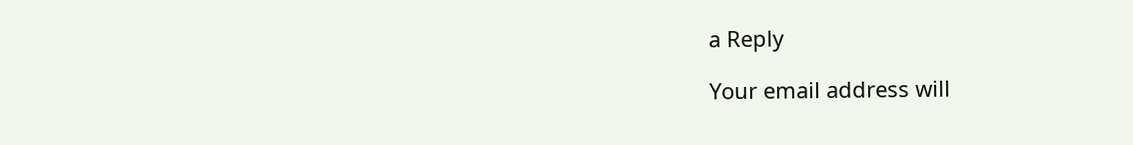a Reply

Your email address will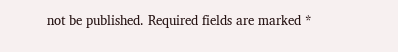not be published. Required fields are marked *